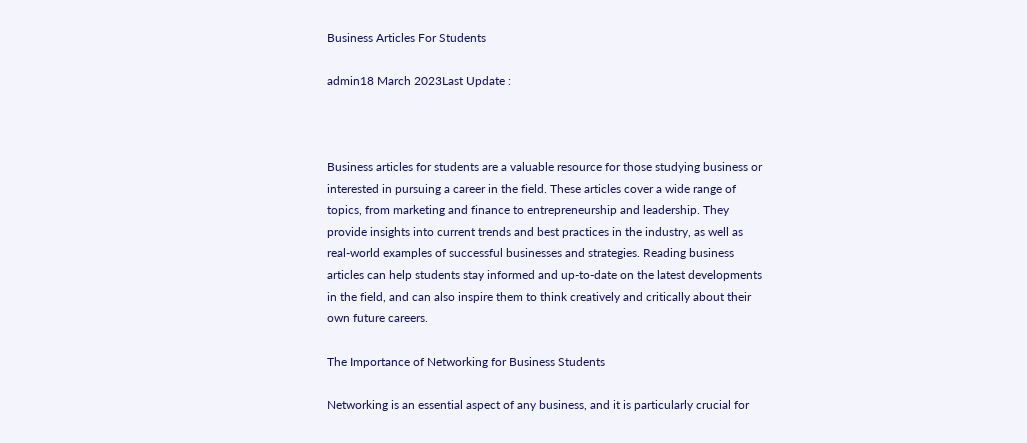Business Articles For Students

admin18 March 2023Last Update :



Business articles for students are a valuable resource for those studying business or interested in pursuing a career in the field. These articles cover a wide range of topics, from marketing and finance to entrepreneurship and leadership. They provide insights into current trends and best practices in the industry, as well as real-world examples of successful businesses and strategies. Reading business articles can help students stay informed and up-to-date on the latest developments in the field, and can also inspire them to think creatively and critically about their own future careers.

The Importance of Networking for Business Students

Networking is an essential aspect of any business, and it is particularly crucial for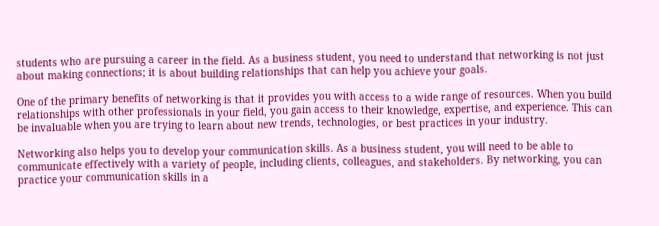students who are pursuing a career in the field. As a business student, you need to understand that networking is not just about making connections; it is about building relationships that can help you achieve your goals.

One of the primary benefits of networking is that it provides you with access to a wide range of resources. When you build relationships with other professionals in your field, you gain access to their knowledge, expertise, and experience. This can be invaluable when you are trying to learn about new trends, technologies, or best practices in your industry.

Networking also helps you to develop your communication skills. As a business student, you will need to be able to communicate effectively with a variety of people, including clients, colleagues, and stakeholders. By networking, you can practice your communication skills in a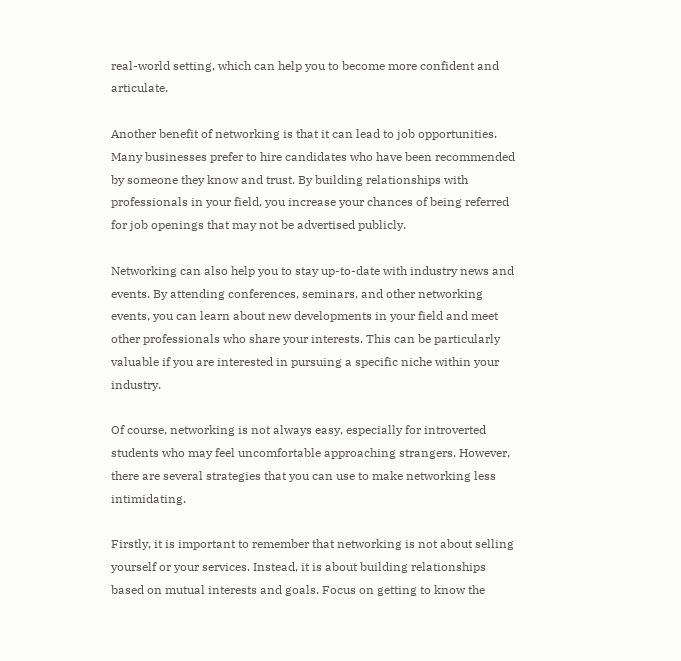real-world setting, which can help you to become more confident and articulate.

Another benefit of networking is that it can lead to job opportunities. Many businesses prefer to hire candidates who have been recommended by someone they know and trust. By building relationships with professionals in your field, you increase your chances of being referred for job openings that may not be advertised publicly.

Networking can also help you to stay up-to-date with industry news and events. By attending conferences, seminars, and other networking events, you can learn about new developments in your field and meet other professionals who share your interests. This can be particularly valuable if you are interested in pursuing a specific niche within your industry.

Of course, networking is not always easy, especially for introverted students who may feel uncomfortable approaching strangers. However, there are several strategies that you can use to make networking less intimidating.

Firstly, it is important to remember that networking is not about selling yourself or your services. Instead, it is about building relationships based on mutual interests and goals. Focus on getting to know the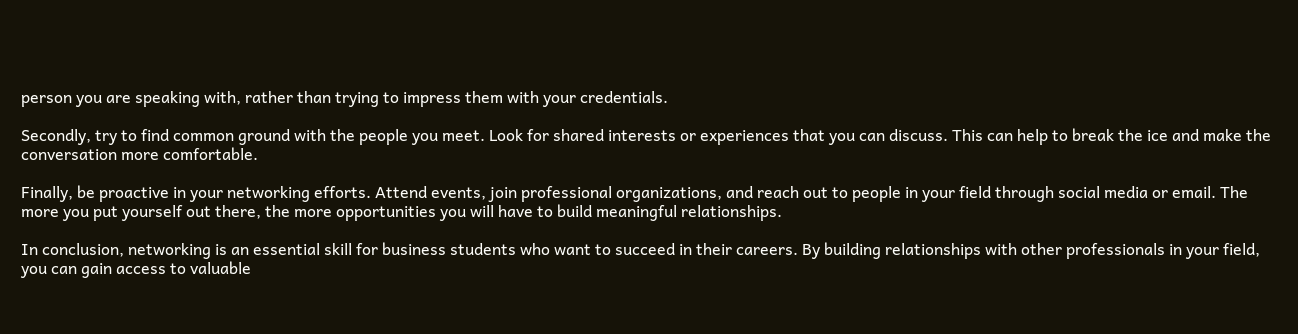person you are speaking with, rather than trying to impress them with your credentials.

Secondly, try to find common ground with the people you meet. Look for shared interests or experiences that you can discuss. This can help to break the ice and make the conversation more comfortable.

Finally, be proactive in your networking efforts. Attend events, join professional organizations, and reach out to people in your field through social media or email. The more you put yourself out there, the more opportunities you will have to build meaningful relationships.

In conclusion, networking is an essential skill for business students who want to succeed in their careers. By building relationships with other professionals in your field, you can gain access to valuable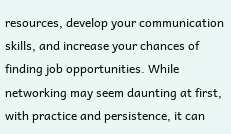resources, develop your communication skills, and increase your chances of finding job opportunities. While networking may seem daunting at first, with practice and persistence, it can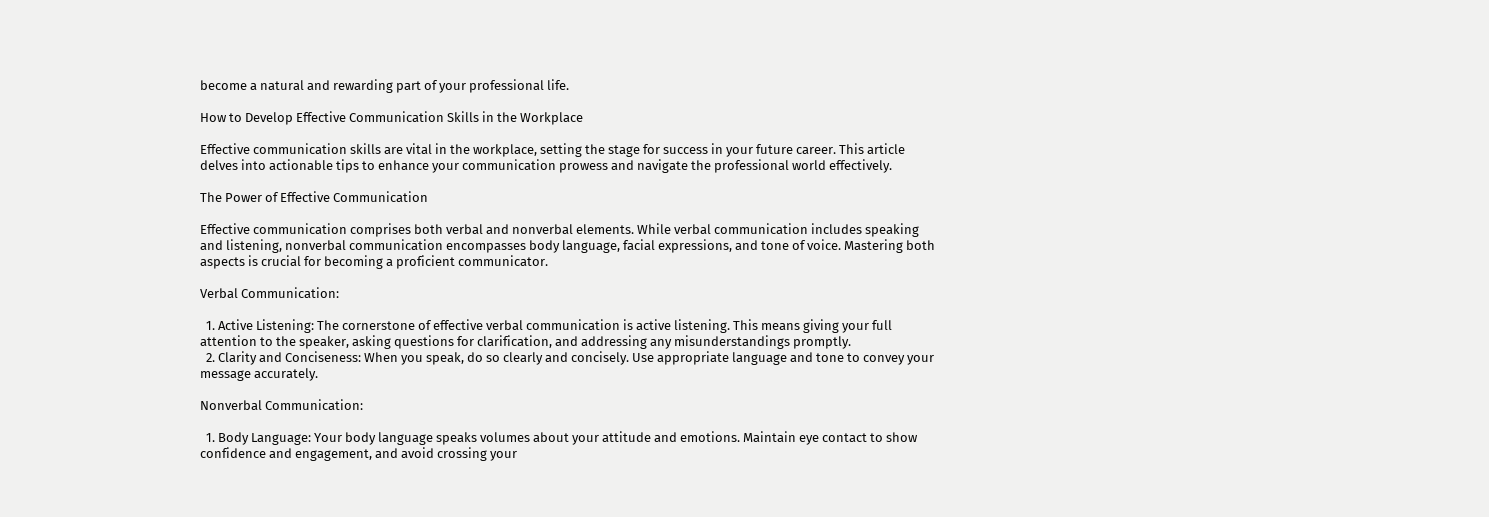become a natural and rewarding part of your professional life.

How to Develop Effective Communication Skills in the Workplace

Effective communication skills are vital in the workplace, setting the stage for success in your future career. This article delves into actionable tips to enhance your communication prowess and navigate the professional world effectively.

The Power of Effective Communication

Effective communication comprises both verbal and nonverbal elements. While verbal communication includes speaking and listening, nonverbal communication encompasses body language, facial expressions, and tone of voice. Mastering both aspects is crucial for becoming a proficient communicator.

Verbal Communication:

  1. Active Listening: The cornerstone of effective verbal communication is active listening. This means giving your full attention to the speaker, asking questions for clarification, and addressing any misunderstandings promptly.
  2. Clarity and Conciseness: When you speak, do so clearly and concisely. Use appropriate language and tone to convey your message accurately.

Nonverbal Communication:

  1. Body Language: Your body language speaks volumes about your attitude and emotions. Maintain eye contact to show confidence and engagement, and avoid crossing your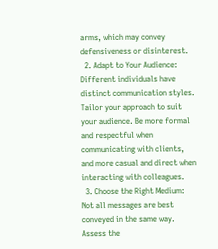arms, which may convey defensiveness or disinterest.
  2. Adapt to Your Audience: Different individuals have distinct communication styles. Tailor your approach to suit your audience. Be more formal and respectful when communicating with clients, and more casual and direct when interacting with colleagues.
  3. Choose the Right Medium: Not all messages are best conveyed in the same way. Assess the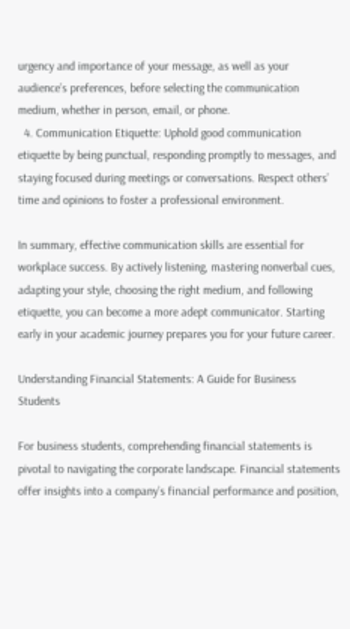urgency and importance of your message, as well as your audience’s preferences, before selecting the communication medium, whether in person, email, or phone.
  4. Communication Etiquette: Uphold good communication etiquette by being punctual, responding promptly to messages, and staying focused during meetings or conversations. Respect others’ time and opinions to foster a professional environment.

In summary, effective communication skills are essential for workplace success. By actively listening, mastering nonverbal cues, adapting your style, choosing the right medium, and following etiquette, you can become a more adept communicator. Starting early in your academic journey prepares you for your future career.

Understanding Financial Statements: A Guide for Business Students

For business students, comprehending financial statements is pivotal to navigating the corporate landscape. Financial statements offer insights into a company’s financial performance and position,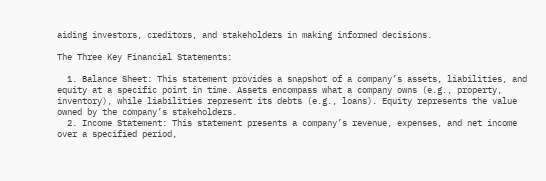aiding investors, creditors, and stakeholders in making informed decisions.

The Three Key Financial Statements:

  1. Balance Sheet: This statement provides a snapshot of a company’s assets, liabilities, and equity at a specific point in time. Assets encompass what a company owns (e.g., property, inventory), while liabilities represent its debts (e.g., loans). Equity represents the value owned by the company’s stakeholders.
  2. Income Statement: This statement presents a company’s revenue, expenses, and net income over a specified period,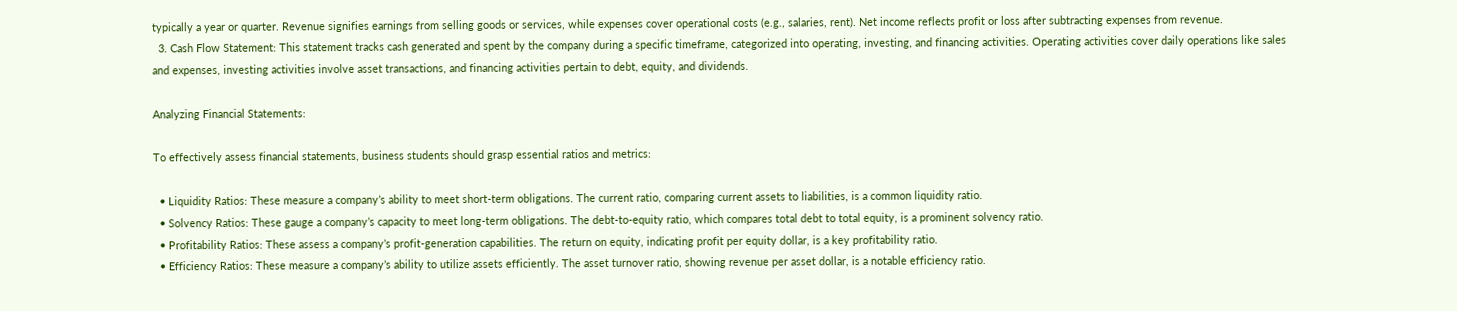typically a year or quarter. Revenue signifies earnings from selling goods or services, while expenses cover operational costs (e.g., salaries, rent). Net income reflects profit or loss after subtracting expenses from revenue.
  3. Cash Flow Statement: This statement tracks cash generated and spent by the company during a specific timeframe, categorized into operating, investing, and financing activities. Operating activities cover daily operations like sales and expenses, investing activities involve asset transactions, and financing activities pertain to debt, equity, and dividends.

Analyzing Financial Statements:

To effectively assess financial statements, business students should grasp essential ratios and metrics:

  • Liquidity Ratios: These measure a company’s ability to meet short-term obligations. The current ratio, comparing current assets to liabilities, is a common liquidity ratio.
  • Solvency Ratios: These gauge a company’s capacity to meet long-term obligations. The debt-to-equity ratio, which compares total debt to total equity, is a prominent solvency ratio.
  • Profitability Ratios: These assess a company’s profit-generation capabilities. The return on equity, indicating profit per equity dollar, is a key profitability ratio.
  • Efficiency Ratios: These measure a company’s ability to utilize assets efficiently. The asset turnover ratio, showing revenue per asset dollar, is a notable efficiency ratio.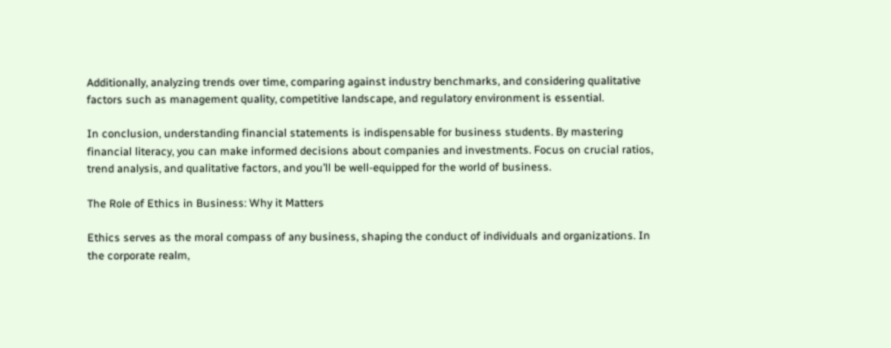Additionally, analyzing trends over time, comparing against industry benchmarks, and considering qualitative factors such as management quality, competitive landscape, and regulatory environment is essential.

In conclusion, understanding financial statements is indispensable for business students. By mastering financial literacy, you can make informed decisions about companies and investments. Focus on crucial ratios, trend analysis, and qualitative factors, and you’ll be well-equipped for the world of business.

The Role of Ethics in Business: Why it Matters

Ethics serves as the moral compass of any business, shaping the conduct of individuals and organizations. In the corporate realm,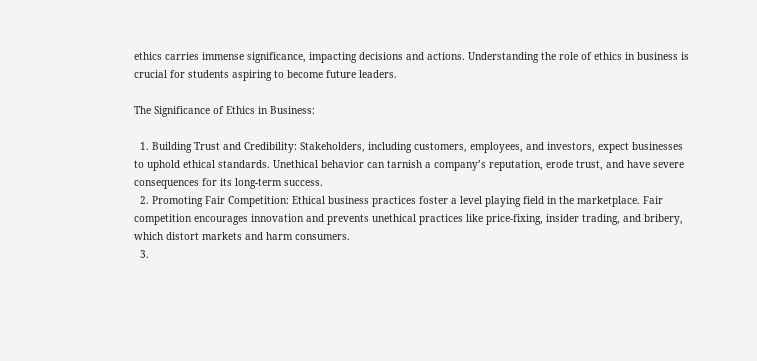ethics carries immense significance, impacting decisions and actions. Understanding the role of ethics in business is crucial for students aspiring to become future leaders.

The Significance of Ethics in Business:

  1. Building Trust and Credibility: Stakeholders, including customers, employees, and investors, expect businesses to uphold ethical standards. Unethical behavior can tarnish a company’s reputation, erode trust, and have severe consequences for its long-term success.
  2. Promoting Fair Competition: Ethical business practices foster a level playing field in the marketplace. Fair competition encourages innovation and prevents unethical practices like price-fixing, insider trading, and bribery, which distort markets and harm consumers.
  3.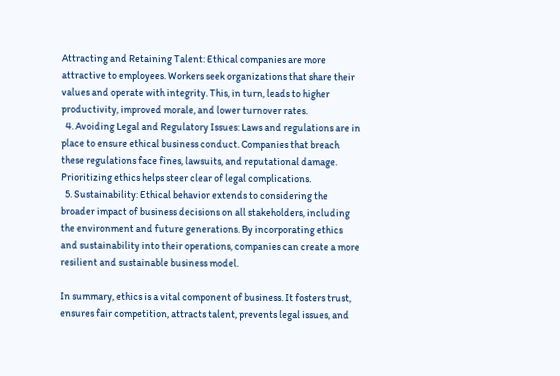Attracting and Retaining Talent: Ethical companies are more attractive to employees. Workers seek organizations that share their values and operate with integrity. This, in turn, leads to higher productivity, improved morale, and lower turnover rates.
  4. Avoiding Legal and Regulatory Issues: Laws and regulations are in place to ensure ethical business conduct. Companies that breach these regulations face fines, lawsuits, and reputational damage. Prioritizing ethics helps steer clear of legal complications.
  5. Sustainability: Ethical behavior extends to considering the broader impact of business decisions on all stakeholders, including the environment and future generations. By incorporating ethics and sustainability into their operations, companies can create a more resilient and sustainable business model.

In summary, ethics is a vital component of business. It fosters trust, ensures fair competition, attracts talent, prevents legal issues, and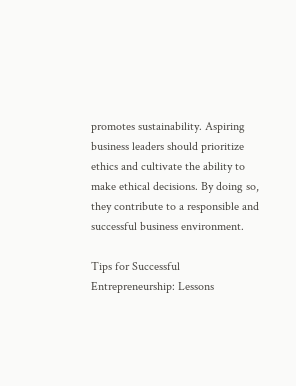promotes sustainability. Aspiring business leaders should prioritize ethics and cultivate the ability to make ethical decisions. By doing so, they contribute to a responsible and successful business environment.

Tips for Successful Entrepreneurship: Lessons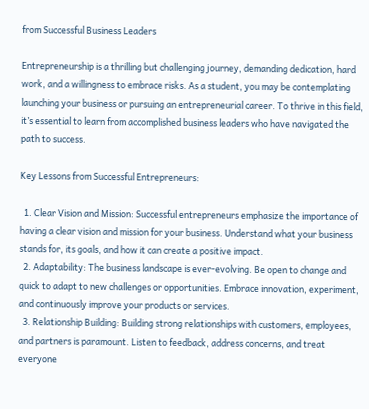from Successful Business Leaders

Entrepreneurship is a thrilling but challenging journey, demanding dedication, hard work, and a willingness to embrace risks. As a student, you may be contemplating launching your business or pursuing an entrepreneurial career. To thrive in this field, it’s essential to learn from accomplished business leaders who have navigated the path to success.

Key Lessons from Successful Entrepreneurs:

  1. Clear Vision and Mission: Successful entrepreneurs emphasize the importance of having a clear vision and mission for your business. Understand what your business stands for, its goals, and how it can create a positive impact.
  2. Adaptability: The business landscape is ever-evolving. Be open to change and quick to adapt to new challenges or opportunities. Embrace innovation, experiment, and continuously improve your products or services.
  3. Relationship Building: Building strong relationships with customers, employees, and partners is paramount. Listen to feedback, address concerns, and treat everyone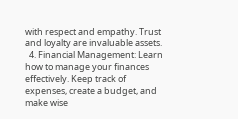with respect and empathy. Trust and loyalty are invaluable assets.
  4. Financial Management: Learn how to manage your finances effectively. Keep track of expenses, create a budget, and make wise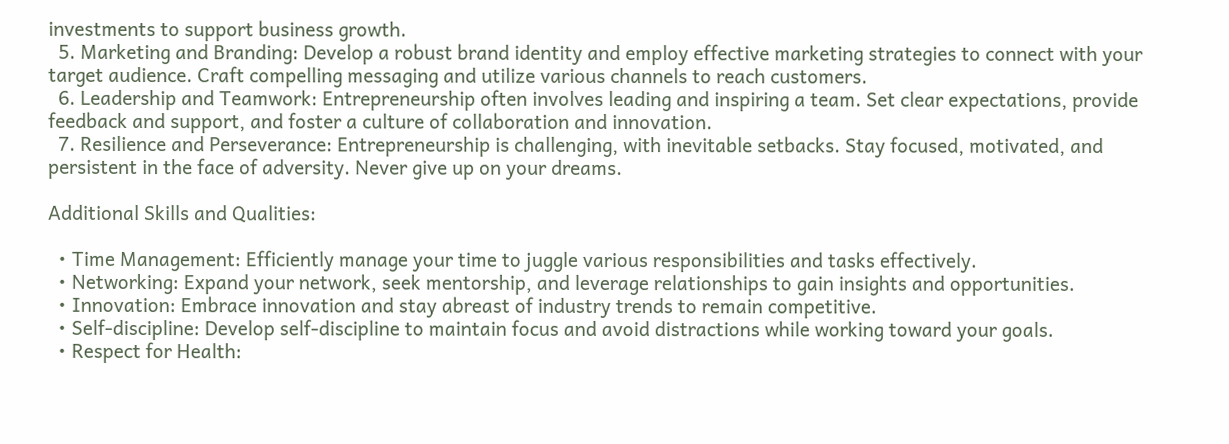investments to support business growth.
  5. Marketing and Branding: Develop a robust brand identity and employ effective marketing strategies to connect with your target audience. Craft compelling messaging and utilize various channels to reach customers.
  6. Leadership and Teamwork: Entrepreneurship often involves leading and inspiring a team. Set clear expectations, provide feedback and support, and foster a culture of collaboration and innovation.
  7. Resilience and Perseverance: Entrepreneurship is challenging, with inevitable setbacks. Stay focused, motivated, and persistent in the face of adversity. Never give up on your dreams.

Additional Skills and Qualities:

  • Time Management: Efficiently manage your time to juggle various responsibilities and tasks effectively.
  • Networking: Expand your network, seek mentorship, and leverage relationships to gain insights and opportunities.
  • Innovation: Embrace innovation and stay abreast of industry trends to remain competitive.
  • Self-discipline: Develop self-discipline to maintain focus and avoid distractions while working toward your goals.
  • Respect for Health: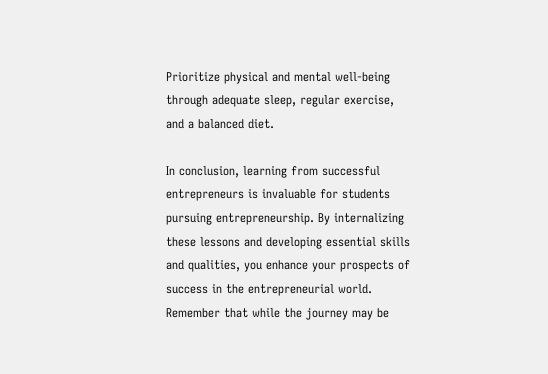Prioritize physical and mental well-being through adequate sleep, regular exercise, and a balanced diet.

In conclusion, learning from successful entrepreneurs is invaluable for students pursuing entrepreneurship. By internalizing these lessons and developing essential skills and qualities, you enhance your prospects of success in the entrepreneurial world. Remember that while the journey may be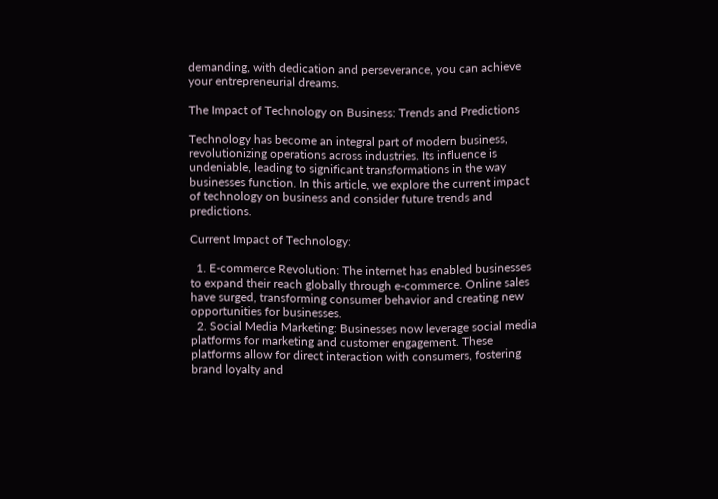demanding, with dedication and perseverance, you can achieve your entrepreneurial dreams.

The Impact of Technology on Business: Trends and Predictions

Technology has become an integral part of modern business, revolutionizing operations across industries. Its influence is undeniable, leading to significant transformations in the way businesses function. In this article, we explore the current impact of technology on business and consider future trends and predictions.

Current Impact of Technology:

  1. E-commerce Revolution: The internet has enabled businesses to expand their reach globally through e-commerce. Online sales have surged, transforming consumer behavior and creating new opportunities for businesses.
  2. Social Media Marketing: Businesses now leverage social media platforms for marketing and customer engagement. These platforms allow for direct interaction with consumers, fostering brand loyalty and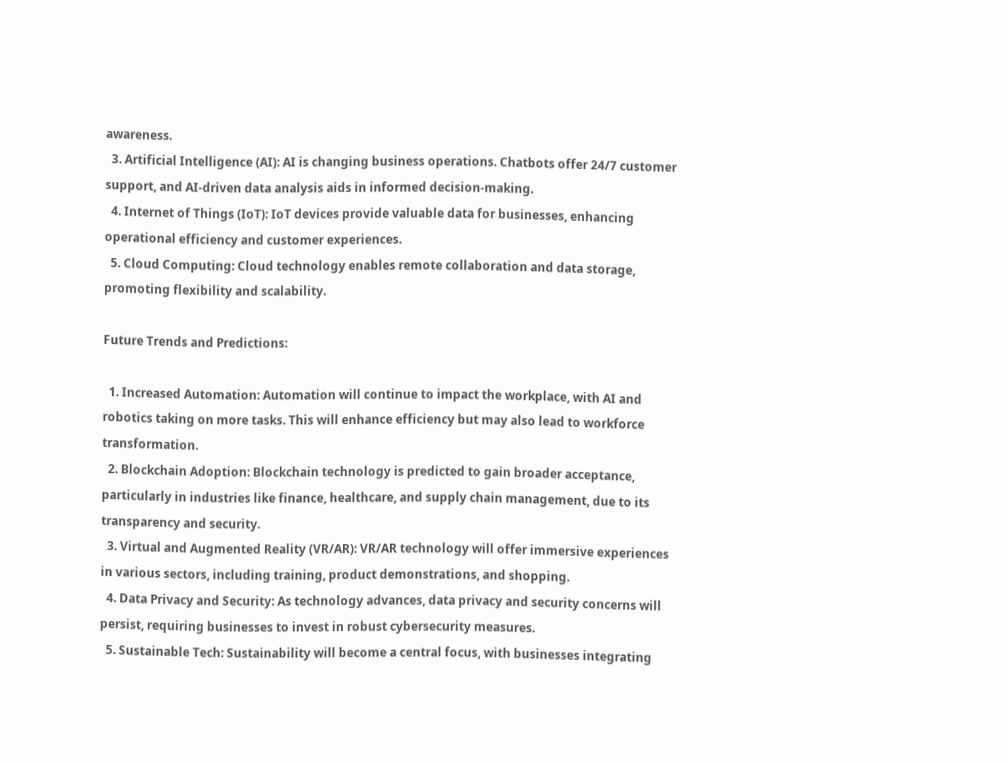awareness.
  3. Artificial Intelligence (AI): AI is changing business operations. Chatbots offer 24/7 customer support, and AI-driven data analysis aids in informed decision-making.
  4. Internet of Things (IoT): IoT devices provide valuable data for businesses, enhancing operational efficiency and customer experiences.
  5. Cloud Computing: Cloud technology enables remote collaboration and data storage, promoting flexibility and scalability.

Future Trends and Predictions:

  1. Increased Automation: Automation will continue to impact the workplace, with AI and robotics taking on more tasks. This will enhance efficiency but may also lead to workforce transformation.
  2. Blockchain Adoption: Blockchain technology is predicted to gain broader acceptance, particularly in industries like finance, healthcare, and supply chain management, due to its transparency and security.
  3. Virtual and Augmented Reality (VR/AR): VR/AR technology will offer immersive experiences in various sectors, including training, product demonstrations, and shopping.
  4. Data Privacy and Security: As technology advances, data privacy and security concerns will persist, requiring businesses to invest in robust cybersecurity measures.
  5. Sustainable Tech: Sustainability will become a central focus, with businesses integrating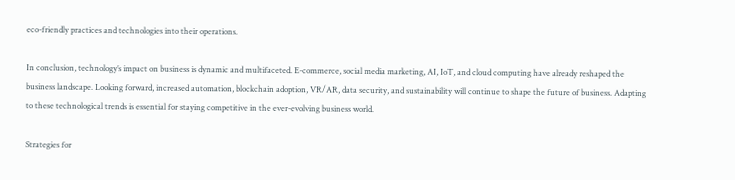eco-friendly practices and technologies into their operations.

In conclusion, technology’s impact on business is dynamic and multifaceted. E-commerce, social media marketing, AI, IoT, and cloud computing have already reshaped the business landscape. Looking forward, increased automation, blockchain adoption, VR/AR, data security, and sustainability will continue to shape the future of business. Adapting to these technological trends is essential for staying competitive in the ever-evolving business world.

Strategies for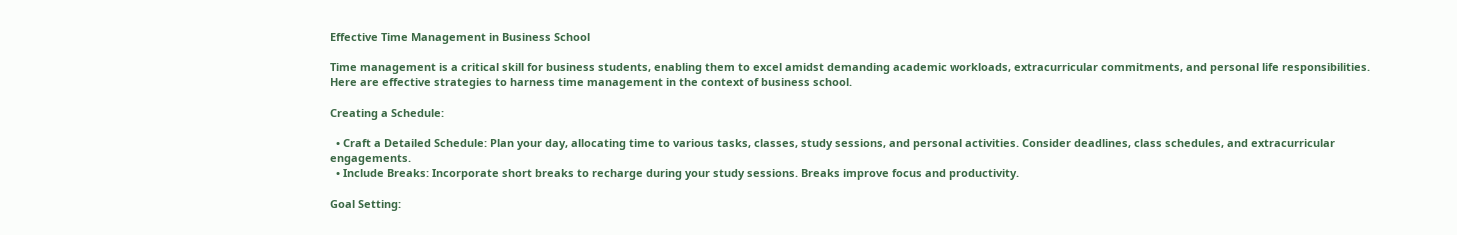Effective Time Management in Business School

Time management is a critical skill for business students, enabling them to excel amidst demanding academic workloads, extracurricular commitments, and personal life responsibilities. Here are effective strategies to harness time management in the context of business school.

Creating a Schedule:

  • Craft a Detailed Schedule: Plan your day, allocating time to various tasks, classes, study sessions, and personal activities. Consider deadlines, class schedules, and extracurricular engagements.
  • Include Breaks: Incorporate short breaks to recharge during your study sessions. Breaks improve focus and productivity.

Goal Setting: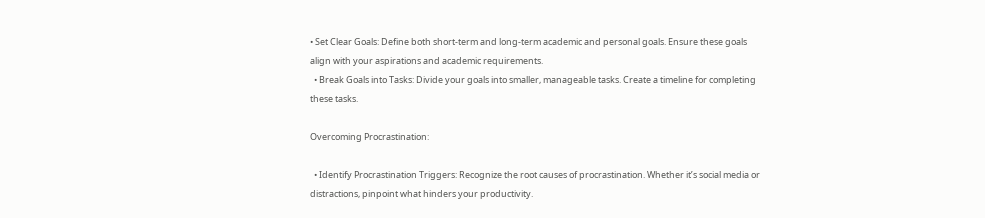• Set Clear Goals: Define both short-term and long-term academic and personal goals. Ensure these goals align with your aspirations and academic requirements.
  • Break Goals into Tasks: Divide your goals into smaller, manageable tasks. Create a timeline for completing these tasks.

Overcoming Procrastination:

  • Identify Procrastination Triggers: Recognize the root causes of procrastination. Whether it’s social media or distractions, pinpoint what hinders your productivity.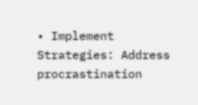• Implement Strategies: Address procrastination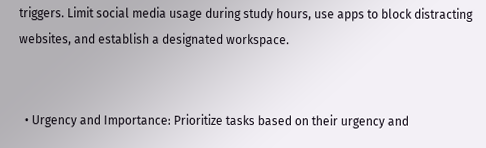triggers. Limit social media usage during study hours, use apps to block distracting websites, and establish a designated workspace.


  • Urgency and Importance: Prioritize tasks based on their urgency and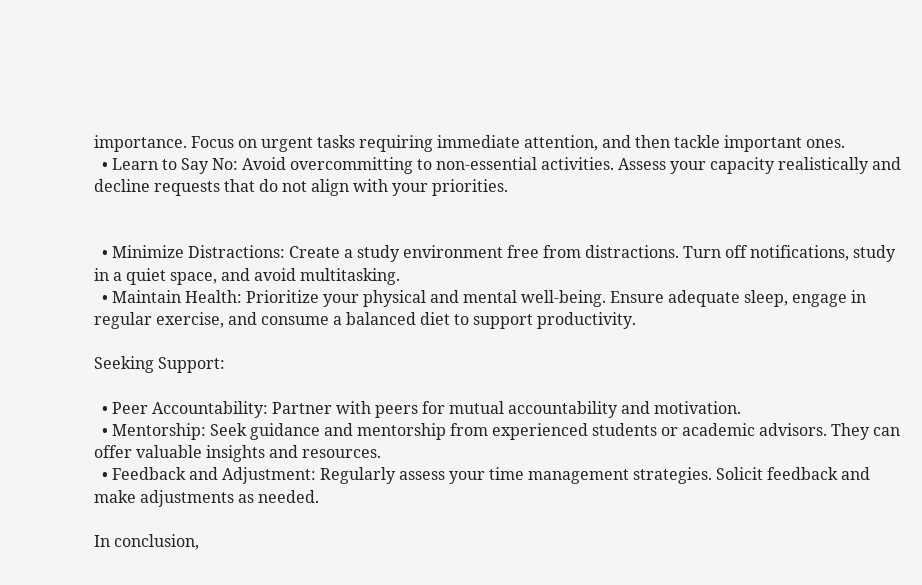importance. Focus on urgent tasks requiring immediate attention, and then tackle important ones.
  • Learn to Say No: Avoid overcommitting to non-essential activities. Assess your capacity realistically and decline requests that do not align with your priorities.


  • Minimize Distractions: Create a study environment free from distractions. Turn off notifications, study in a quiet space, and avoid multitasking.
  • Maintain Health: Prioritize your physical and mental well-being. Ensure adequate sleep, engage in regular exercise, and consume a balanced diet to support productivity.

Seeking Support:

  • Peer Accountability: Partner with peers for mutual accountability and motivation.
  • Mentorship: Seek guidance and mentorship from experienced students or academic advisors. They can offer valuable insights and resources.
  • Feedback and Adjustment: Regularly assess your time management strategies. Solicit feedback and make adjustments as needed.

In conclusion,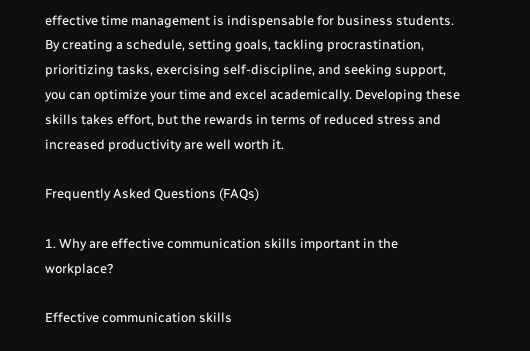effective time management is indispensable for business students. By creating a schedule, setting goals, tackling procrastination, prioritizing tasks, exercising self-discipline, and seeking support, you can optimize your time and excel academically. Developing these skills takes effort, but the rewards in terms of reduced stress and increased productivity are well worth it.

Frequently Asked Questions (FAQs)

1. Why are effective communication skills important in the workplace?

Effective communication skills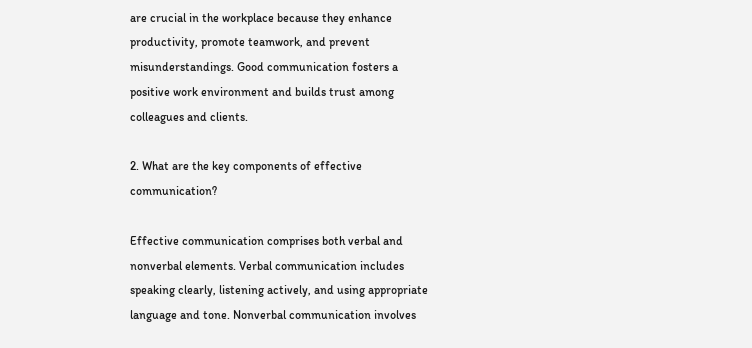are crucial in the workplace because they enhance productivity, promote teamwork, and prevent misunderstandings. Good communication fosters a positive work environment and builds trust among colleagues and clients.

2. What are the key components of effective communication?

Effective communication comprises both verbal and nonverbal elements. Verbal communication includes speaking clearly, listening actively, and using appropriate language and tone. Nonverbal communication involves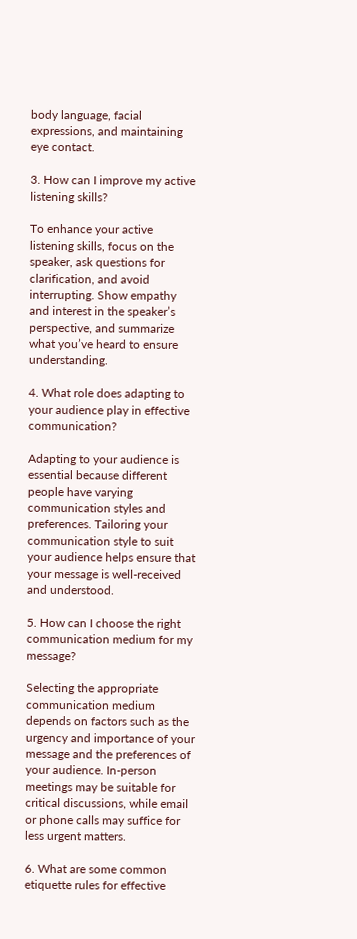body language, facial expressions, and maintaining eye contact.

3. How can I improve my active listening skills?

To enhance your active listening skills, focus on the speaker, ask questions for clarification, and avoid interrupting. Show empathy and interest in the speaker’s perspective, and summarize what you’ve heard to ensure understanding.

4. What role does adapting to your audience play in effective communication?

Adapting to your audience is essential because different people have varying communication styles and preferences. Tailoring your communication style to suit your audience helps ensure that your message is well-received and understood.

5. How can I choose the right communication medium for my message?

Selecting the appropriate communication medium depends on factors such as the urgency and importance of your message and the preferences of your audience. In-person meetings may be suitable for critical discussions, while email or phone calls may suffice for less urgent matters.

6. What are some common etiquette rules for effective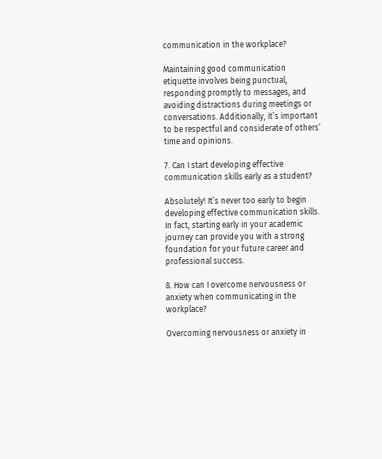communication in the workplace?

Maintaining good communication etiquette involves being punctual, responding promptly to messages, and avoiding distractions during meetings or conversations. Additionally, it’s important to be respectful and considerate of others’ time and opinions.

7. Can I start developing effective communication skills early as a student?

Absolutely! It’s never too early to begin developing effective communication skills. In fact, starting early in your academic journey can provide you with a strong foundation for your future career and professional success.

8. How can I overcome nervousness or anxiety when communicating in the workplace?

Overcoming nervousness or anxiety in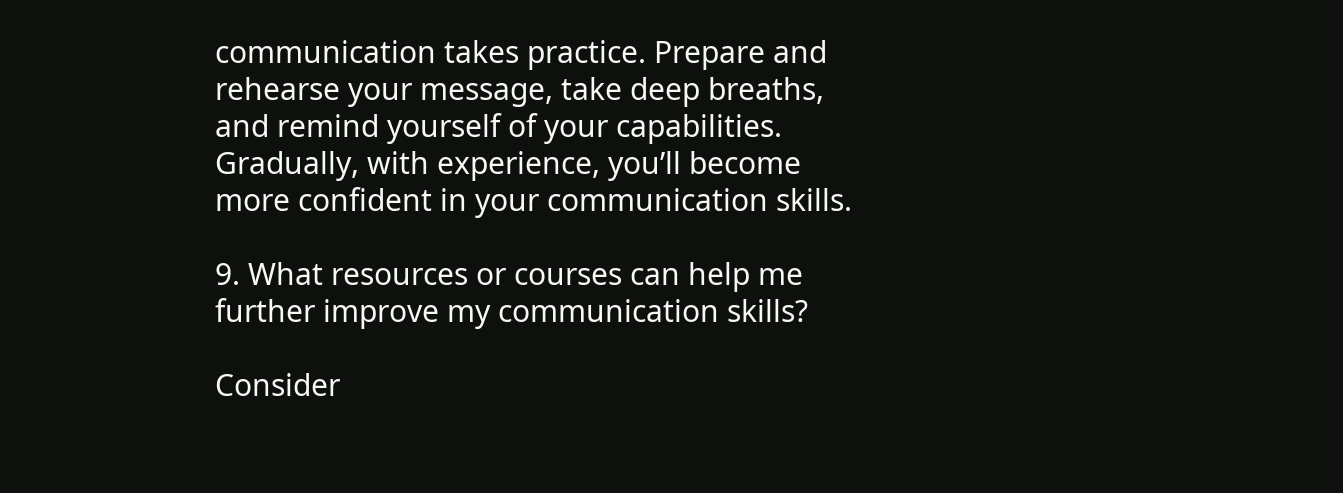communication takes practice. Prepare and rehearse your message, take deep breaths, and remind yourself of your capabilities. Gradually, with experience, you’ll become more confident in your communication skills.

9. What resources or courses can help me further improve my communication skills?

Consider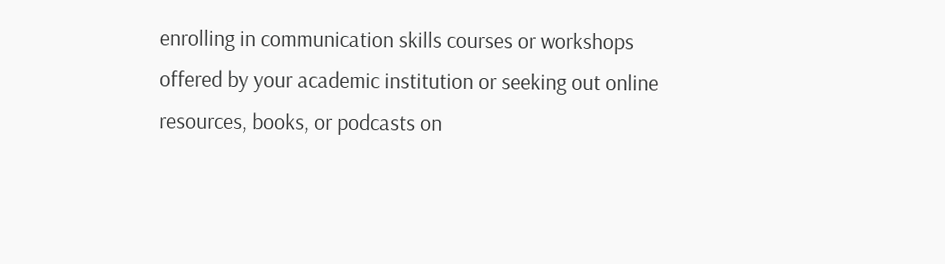enrolling in communication skills courses or workshops offered by your academic institution or seeking out online resources, books, or podcasts on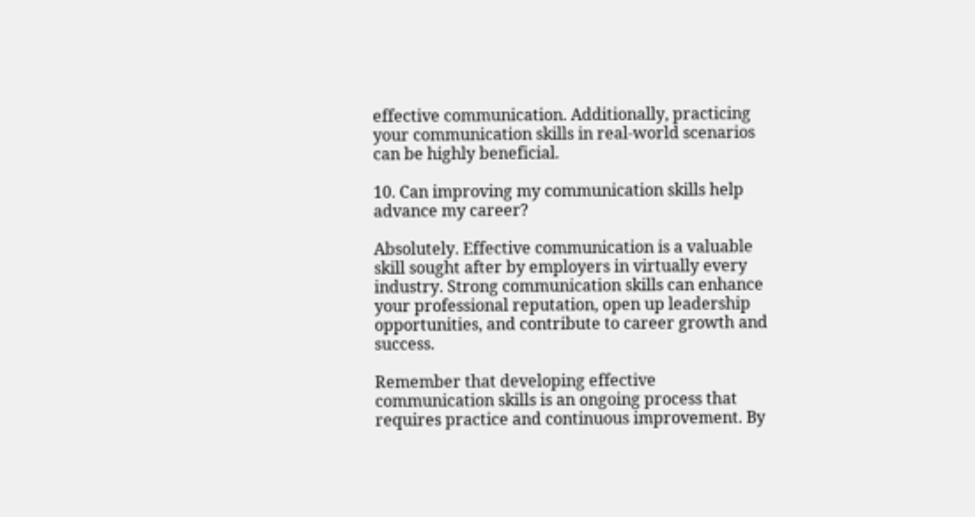effective communication. Additionally, practicing your communication skills in real-world scenarios can be highly beneficial.

10. Can improving my communication skills help advance my career?

Absolutely. Effective communication is a valuable skill sought after by employers in virtually every industry. Strong communication skills can enhance your professional reputation, open up leadership opportunities, and contribute to career growth and success.

Remember that developing effective communication skills is an ongoing process that requires practice and continuous improvement. By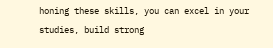honing these skills, you can excel in your studies, build strong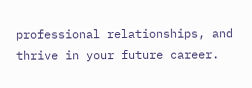professional relationships, and thrive in your future career.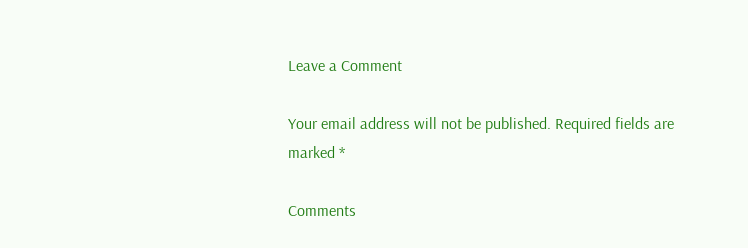Leave a Comment

Your email address will not be published. Required fields are marked *

Comments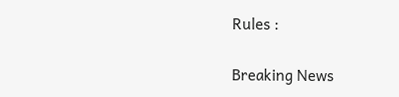Rules :

Breaking News